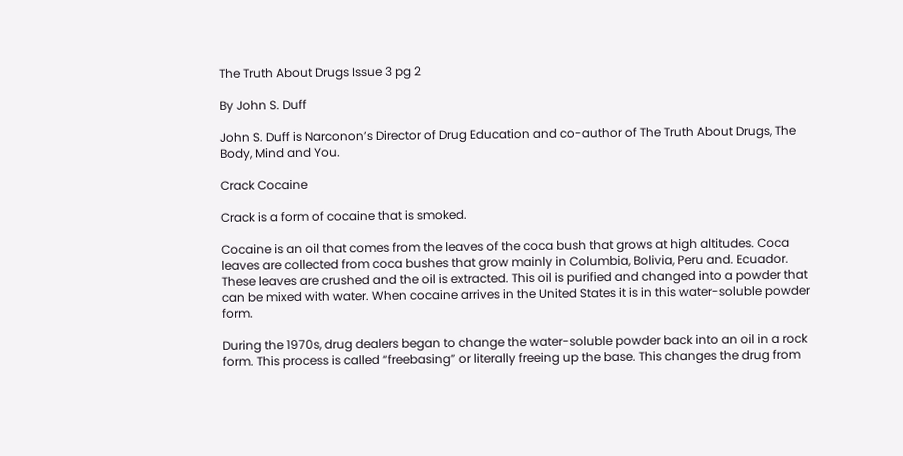The Truth About Drugs Issue 3 pg 2

By John S. Duff

John S. Duff is Narconon’s Director of Drug Education and co-author of The Truth About Drugs, The Body, Mind and You.

Crack Cocaine

Crack is a form of cocaine that is smoked.

Cocaine is an oil that comes from the leaves of the coca bush that grows at high altitudes. Coca leaves are collected from coca bushes that grow mainly in Columbia, Bolivia, Peru and. Ecuador. These leaves are crushed and the oil is extracted. This oil is purified and changed into a powder that can be mixed with water. When cocaine arrives in the United States it is in this water-soluble powder form.

During the 1970s, drug dealers began to change the water-soluble powder back into an oil in a rock form. This process is called “freebasing” or literally freeing up the base. This changes the drug from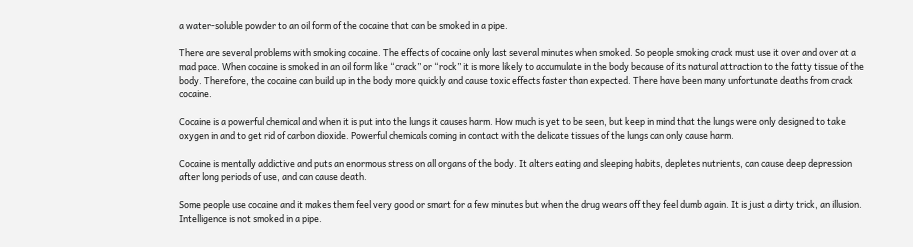a water-soluble powder to an oil form of the cocaine that can be smoked in a pipe.

There are several problems with smoking cocaine. The effects of cocaine only last several minutes when smoked. So people smoking crack must use it over and over at a mad pace. When cocaine is smoked in an oil form like “crack” or “rock” it is more likely to accumulate in the body because of its natural attraction to the fatty tissue of the body. Therefore, the cocaine can build up in the body more quickly and cause toxic effects faster than expected. There have been many unfortunate deaths from crack cocaine.

Cocaine is a powerful chemical and when it is put into the lungs it causes harm. How much is yet to be seen, but keep in mind that the lungs were only designed to take oxygen in and to get rid of carbon dioxide. Powerful chemicals coming in contact with the delicate tissues of the lungs can only cause harm.

Cocaine is mentally addictive and puts an enormous stress on all organs of the body. It alters eating and sleeping habits, depletes nutrients, can cause deep depression after long periods of use, and can cause death.

Some people use cocaine and it makes them feel very good or smart for a few minutes but when the drug wears off they feel dumb again. It is just a dirty trick, an illusion. Intelligence is not smoked in a pipe.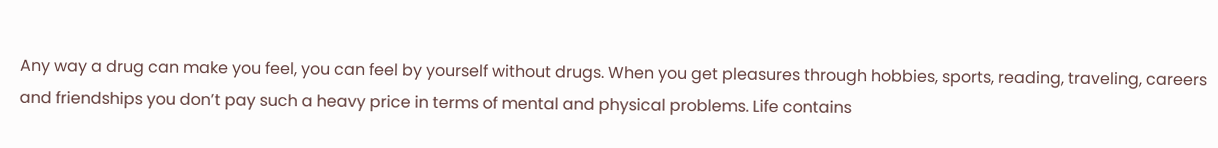Any way a drug can make you feel, you can feel by yourself without drugs. When you get pleasures through hobbies, sports, reading, traveling, careers and friendships you don’t pay such a heavy price in terms of mental and physical problems. Life contains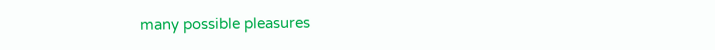many possible pleasures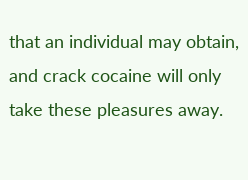that an individual may obtain, and crack cocaine will only take these pleasures away.